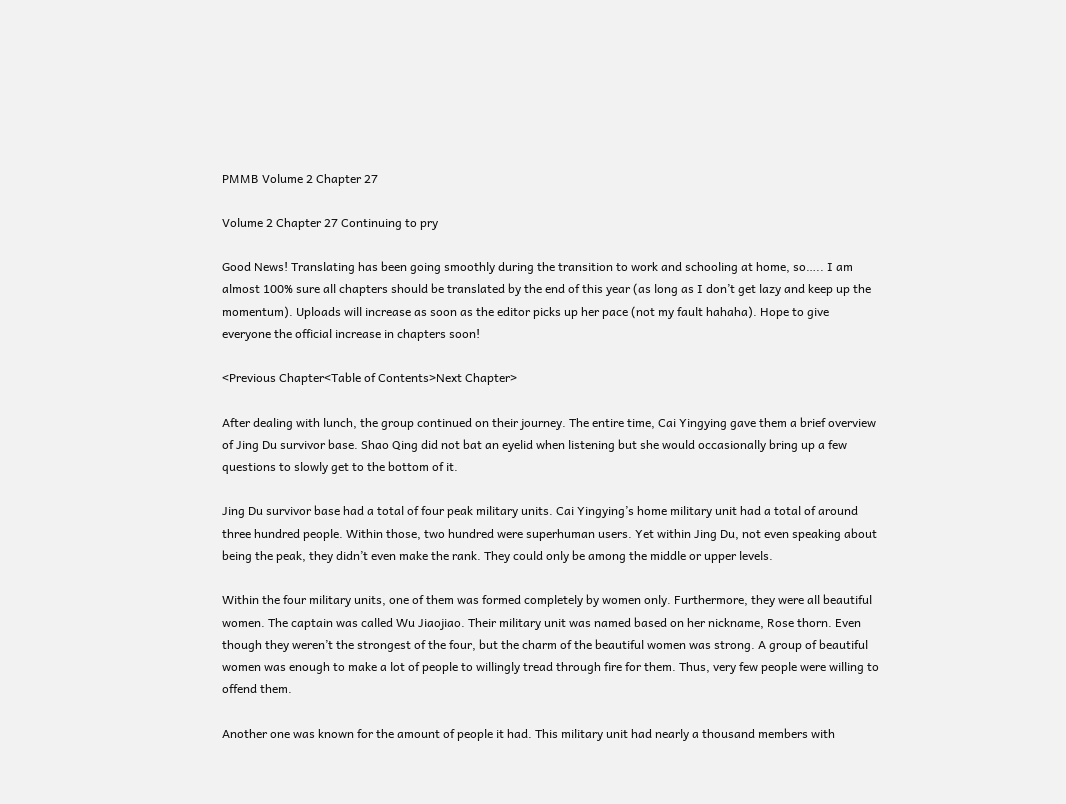PMMB Volume 2 Chapter 27

Volume 2 Chapter 27 Continuing to pry

Good News! Translating has been going smoothly during the transition to work and schooling at home, so….. I am almost 100% sure all chapters should be translated by the end of this year (as long as I don’t get lazy and keep up the momentum). Uploads will increase as soon as the editor picks up her pace (not my fault hahaha). Hope to give everyone the official increase in chapters soon!

<Previous Chapter<Table of Contents>Next Chapter>

After dealing with lunch, the group continued on their journey. The entire time, Cai Yingying gave them a brief overview of Jing Du survivor base. Shao Qing did not bat an eyelid when listening but she would occasionally bring up a few questions to slowly get to the bottom of it.

Jing Du survivor base had a total of four peak military units. Cai Yingying’s home military unit had a total of around three hundred people. Within those, two hundred were superhuman users. Yet within Jing Du, not even speaking about being the peak, they didn’t even make the rank. They could only be among the middle or upper levels.

Within the four military units, one of them was formed completely by women only. Furthermore, they were all beautiful women. The captain was called Wu Jiaojiao. Their military unit was named based on her nickname, Rose thorn. Even though they weren’t the strongest of the four, but the charm of the beautiful women was strong. A group of beautiful women was enough to make a lot of people to willingly tread through fire for them. Thus, very few people were willing to offend them.

Another one was known for the amount of people it had. This military unit had nearly a thousand members with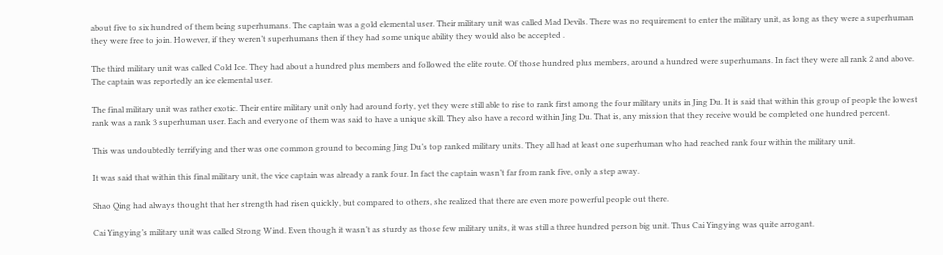about five to six hundred of them being superhumans. The captain was a gold elemental user. Their military unit was called Mad Devils. There was no requirement to enter the military unit, as long as they were a superhuman they were free to join. However, if they weren’t superhumans then if they had some unique ability they would also be accepted .

The third military unit was called Cold Ice. They had about a hundred plus members and followed the elite route. Of those hundred plus members, around a hundred were superhumans. In fact they were all rank 2 and above. The captain was reportedly an ice elemental user.

The final military unit was rather exotic. Their entire military unit only had around forty, yet they were still able to rise to rank first among the four military units in Jing Du. It is said that within this group of people the lowest rank was a rank 3 superhuman user. Each and everyone of them was said to have a unique skill. They also have a record within Jing Du. That is, any mission that they receive would be completed one hundred percent.

This was undoubtedly terrifying and ther was one common ground to becoming Jing Du’s top ranked military units. They all had at least one superhuman who had reached rank four within the military unit.

It was said that within this final military unit, the vice captain was already a rank four. In fact the captain wasn’t far from rank five, only a step away.

Shao Qing had always thought that her strength had risen quickly, but compared to others, she realized that there are even more powerful people out there.

Cai Yingying’s military unit was called Strong Wind. Even though it wasn’t as sturdy as those few military units, it was still a three hundred person big unit. Thus Cai Yingying was quite arrogant.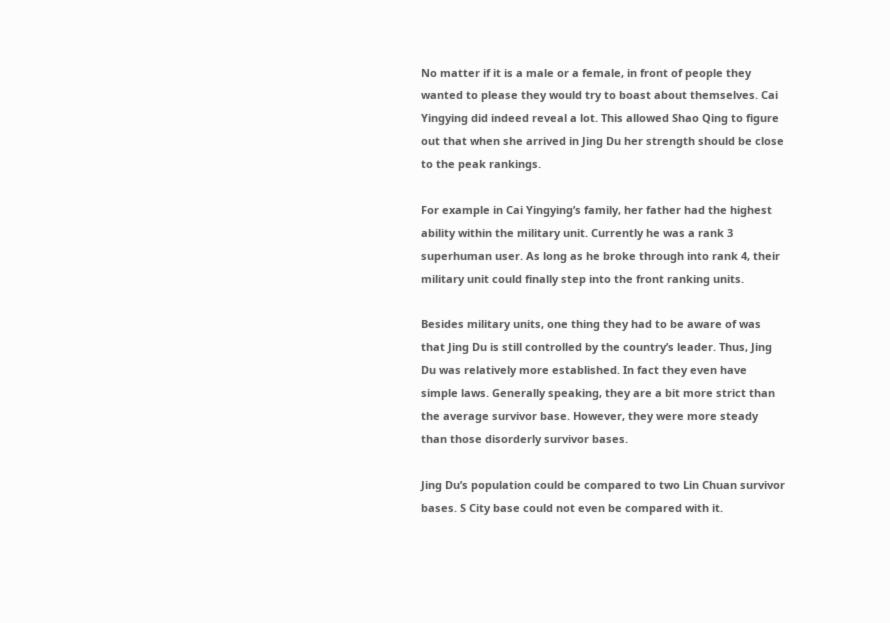No matter if it is a male or a female, in front of people they wanted to please they would try to boast about themselves. Cai Yingying did indeed reveal a lot. This allowed Shao Qing to figure out that when she arrived in Jing Du her strength should be close to the peak rankings.

For example in Cai Yingying’s family, her father had the highest ability within the military unit. Currently he was a rank 3 superhuman user. As long as he broke through into rank 4, their military unit could finally step into the front ranking units.

Besides military units, one thing they had to be aware of was that Jing Du is still controlled by the country’s leader. Thus, Jing Du was relatively more established. In fact they even have simple laws. Generally speaking, they are a bit more strict than the average survivor base. However, they were more steady than those disorderly survivor bases.

Jing Du’s population could be compared to two Lin Chuan survivor bases. S City base could not even be compared with it.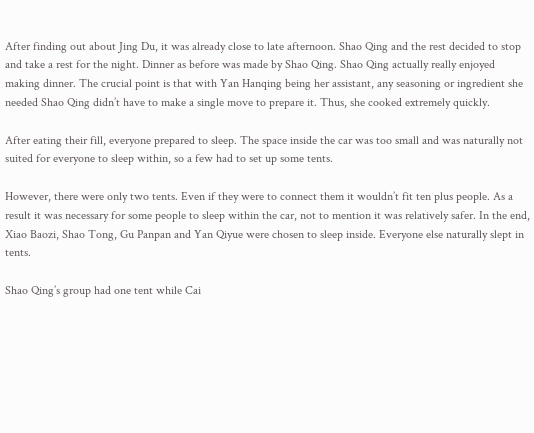After finding out about Jing Du, it was already close to late afternoon. Shao Qing and the rest decided to stop and take a rest for the night. Dinner as before was made by Shao Qing. Shao Qing actually really enjoyed making dinner. The crucial point is that with Yan Hanqing being her assistant, any seasoning or ingredient she needed Shao Qing didn’t have to make a single move to prepare it. Thus, she cooked extremely quickly.

After eating their fill, everyone prepared to sleep. The space inside the car was too small and was naturally not suited for everyone to sleep within, so a few had to set up some tents.

However, there were only two tents. Even if they were to connect them it wouldn’t fit ten plus people. As a result it was necessary for some people to sleep within the car, not to mention it was relatively safer. In the end, Xiao Baozi, Shao Tong, Gu Panpan and Yan Qiyue were chosen to sleep inside. Everyone else naturally slept in tents.

Shao Qing’s group had one tent while Cai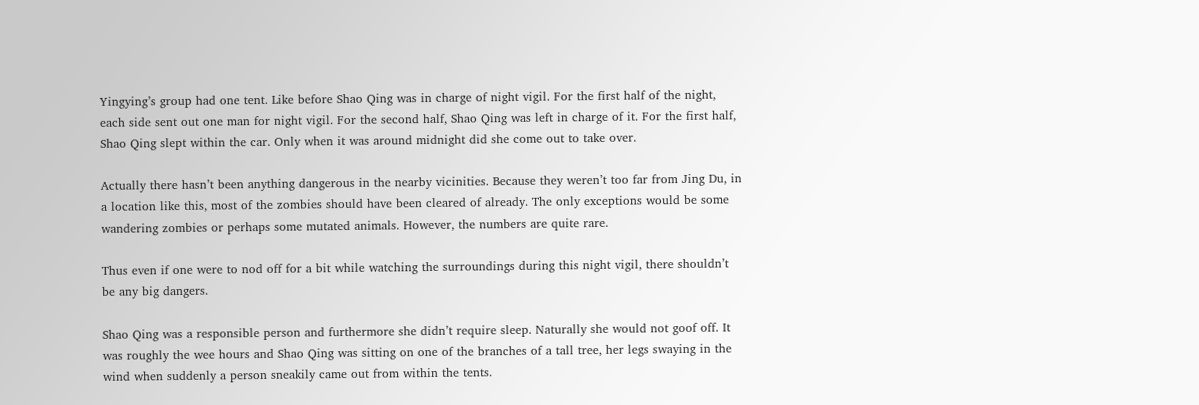Yingying’s group had one tent. Like before Shao Qing was in charge of night vigil. For the first half of the night, each side sent out one man for night vigil. For the second half, Shao Qing was left in charge of it. For the first half, Shao Qing slept within the car. Only when it was around midnight did she come out to take over.

Actually there hasn’t been anything dangerous in the nearby vicinities. Because they weren’t too far from Jing Du, in a location like this, most of the zombies should have been cleared of already. The only exceptions would be some wandering zombies or perhaps some mutated animals. However, the numbers are quite rare.

Thus even if one were to nod off for a bit while watching the surroundings during this night vigil, there shouldn’t be any big dangers.

Shao Qing was a responsible person and furthermore she didn’t require sleep. Naturally she would not goof off. It was roughly the wee hours and Shao Qing was sitting on one of the branches of a tall tree, her legs swaying in the wind when suddenly a person sneakily came out from within the tents.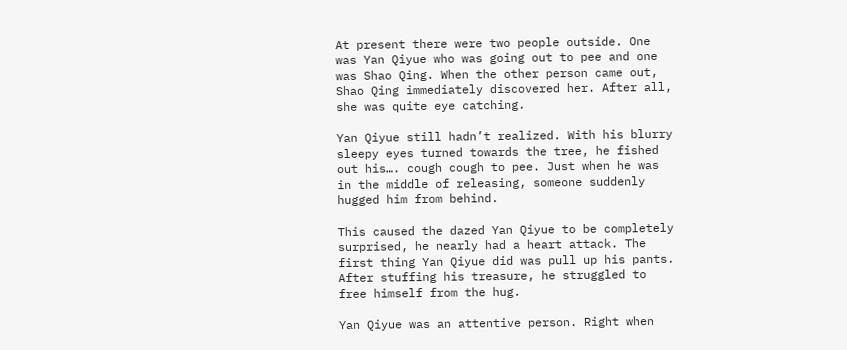At present there were two people outside. One was Yan Qiyue who was going out to pee and one was Shao Qing. When the other person came out, Shao Qing immediately discovered her. After all, she was quite eye catching.

Yan Qiyue still hadn’t realized. With his blurry sleepy eyes turned towards the tree, he fished out his…. cough cough to pee. Just when he was in the middle of releasing, someone suddenly hugged him from behind.

This caused the dazed Yan Qiyue to be completely surprised, he nearly had a heart attack. The first thing Yan Qiyue did was pull up his pants. After stuffing his treasure, he struggled to free himself from the hug.

Yan Qiyue was an attentive person. Right when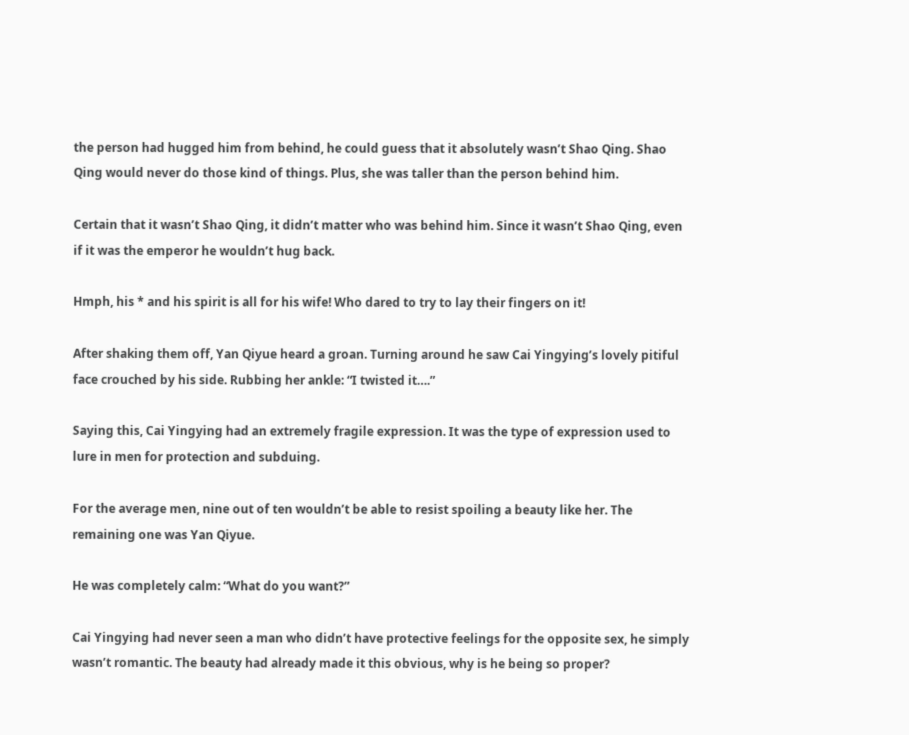the person had hugged him from behind, he could guess that it absolutely wasn’t Shao Qing. Shao Qing would never do those kind of things. Plus, she was taller than the person behind him.

Certain that it wasn’t Shao Qing, it didn’t matter who was behind him. Since it wasn’t Shao Qing, even if it was the emperor he wouldn’t hug back.

Hmph, his * and his spirit is all for his wife! Who dared to try to lay their fingers on it!

After shaking them off, Yan Qiyue heard a groan. Turning around he saw Cai Yingying’s lovely pitiful face crouched by his side. Rubbing her ankle: “I twisted it….”

Saying this, Cai Yingying had an extremely fragile expression. It was the type of expression used to lure in men for protection and subduing.

For the average men, nine out of ten wouldn’t be able to resist spoiling a beauty like her. The remaining one was Yan Qiyue.

He was completely calm: “What do you want?”

Cai Yingying had never seen a man who didn’t have protective feelings for the opposite sex, he simply wasn’t romantic. The beauty had already made it this obvious, why is he being so proper?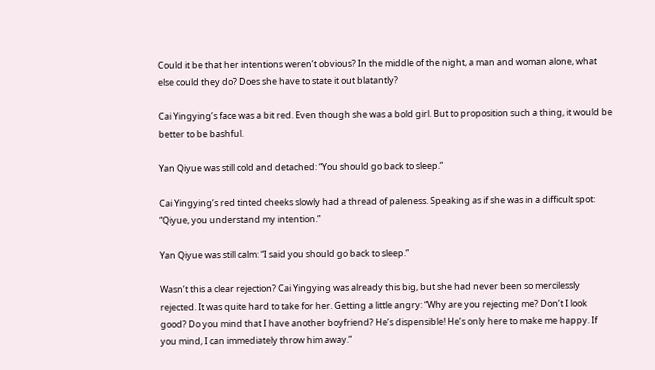Could it be that her intentions weren’t obvious? In the middle of the night, a man and woman alone, what else could they do? Does she have to state it out blatantly?

Cai Yingying’s face was a bit red. Even though she was a bold girl. But to proposition such a thing, it would be better to be bashful.

Yan Qiyue was still cold and detached: “You should go back to sleep.”

Cai Yingying’s red tinted cheeks slowly had a thread of paleness. Speaking as if she was in a difficult spot: “Qiyue, you understand my intention.”

Yan Qiyue was still calm: “I said you should go back to sleep.”

Wasn’t this a clear rejection? Cai Yingying was already this big, but she had never been so mercilessly rejected. It was quite hard to take for her. Getting a little angry: “Why are you rejecting me? Don’t I look good? Do you mind that I have another boyfriend? He’s dispensible! He’s only here to make me happy. If you mind, I can immediately throw him away.”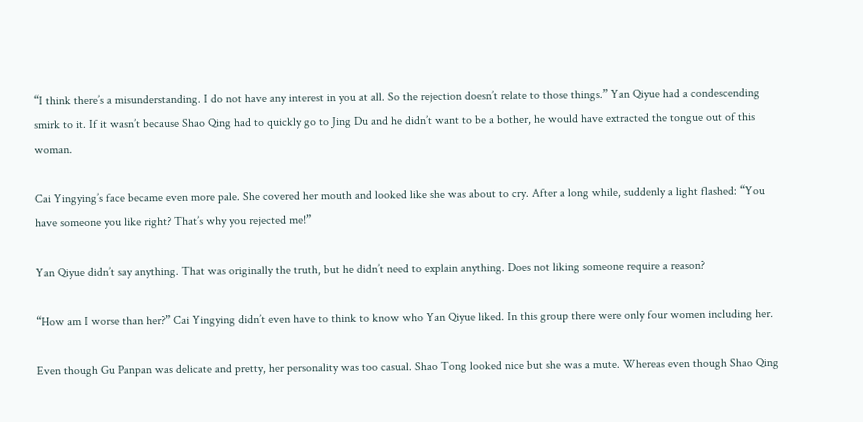“I think there’s a misunderstanding. I do not have any interest in you at all. So the rejection doesn’t relate to those things.” Yan Qiyue had a condescending smirk to it. If it wasn’t because Shao Qing had to quickly go to Jing Du and he didn’t want to be a bother, he would have extracted the tongue out of this woman.

Cai Yingying’s face became even more pale. She covered her mouth and looked like she was about to cry. After a long while, suddenly a light flashed: “You have someone you like right? That’s why you rejected me!”

Yan Qiyue didn’t say anything. That was originally the truth, but he didn’t need to explain anything. Does not liking someone require a reason?

“How am I worse than her?” Cai Yingying didn’t even have to think to know who Yan Qiyue liked. In this group there were only four women including her.

Even though Gu Panpan was delicate and pretty, her personality was too casual. Shao Tong looked nice but she was a mute. Whereas even though Shao Qing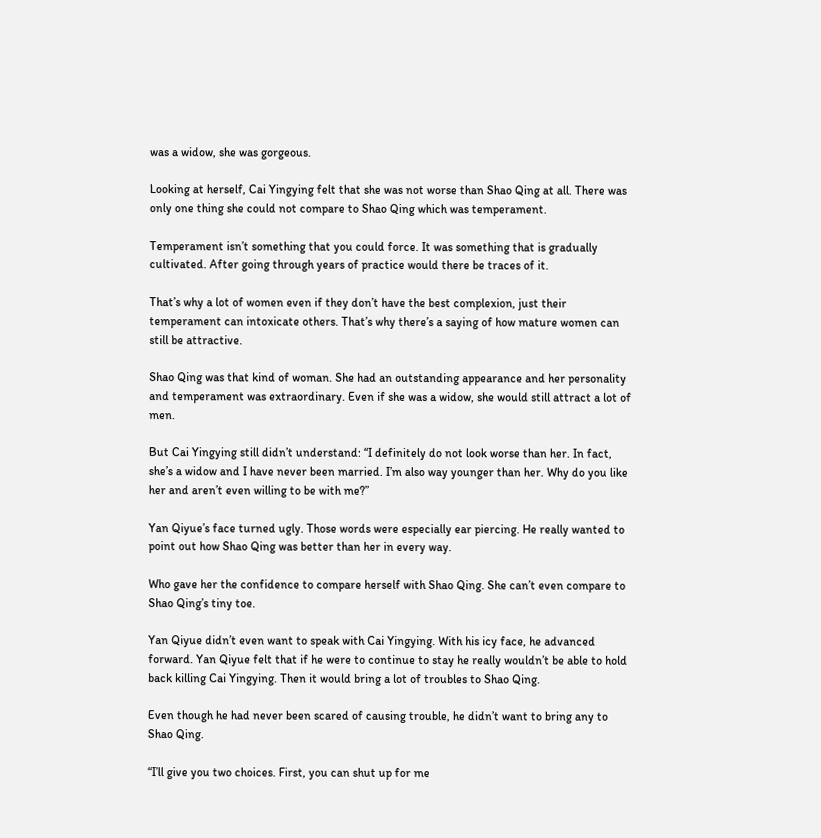was a widow, she was gorgeous.

Looking at herself, Cai Yingying felt that she was not worse than Shao Qing at all. There was only one thing she could not compare to Shao Qing which was temperament.

Temperament isn’t something that you could force. It was something that is gradually cultivated. After going through years of practice would there be traces of it.

That’s why a lot of women even if they don’t have the best complexion, just their temperament can intoxicate others. That’s why there’s a saying of how mature women can still be attractive.

Shao Qing was that kind of woman. She had an outstanding appearance and her personality and temperament was extraordinary. Even if she was a widow, she would still attract a lot of men.

But Cai Yingying still didn’t understand: “I definitely do not look worse than her. In fact, she’s a widow and I have never been married. I’m also way younger than her. Why do you like her and aren’t even willing to be with me?”

Yan Qiyue’s face turned ugly. Those words were especially ear piercing. He really wanted to point out how Shao Qing was better than her in every way.

Who gave her the confidence to compare herself with Shao Qing. She can’t even compare to Shao Qing’s tiny toe.

Yan Qiyue didn’t even want to speak with Cai Yingying. With his icy face, he advanced forward. Yan Qiyue felt that if he were to continue to stay he really wouldn’t be able to hold back killing Cai Yingying. Then it would bring a lot of troubles to Shao Qing.

Even though he had never been scared of causing trouble, he didn’t want to bring any to Shao Qing.

“I’ll give you two choices. First, you can shut up for me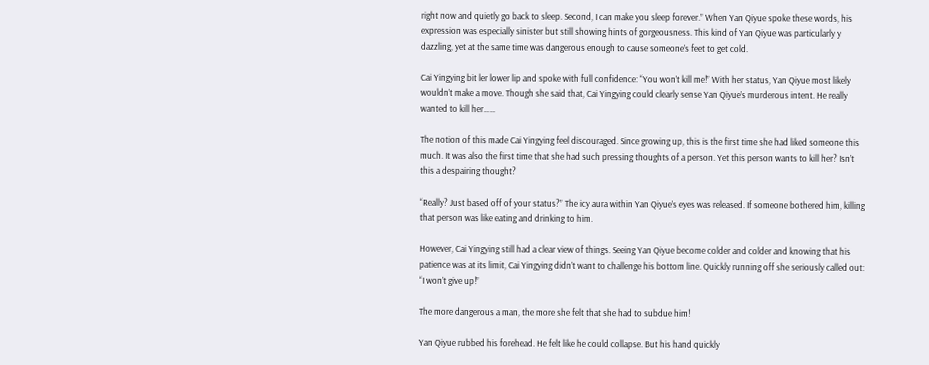right now and quietly go back to sleep. Second, I can make you sleep forever.” When Yan Qiyue spoke these words, his expression was especially sinister but still showing hints of gorgeousness. This kind of Yan Qiyue was particularly y dazzling, yet at the same time was dangerous enough to cause someone’s feet to get cold.

Cai Yingying bit ler lower lip and spoke with full confidence: “You won’t kill me!” With her status, Yan Qiyue most likely wouldn’t make a move. Though she said that, Cai Yingying could clearly sense Yan Qiyue’s murderous intent. He really wanted to kill her……

The notion of this made Cai Yingying feel discouraged. Since growing up, this is the first time she had liked someone this much. It was also the first time that she had such pressing thoughts of a person. Yet this person wants to kill her? Isn’t this a despairing thought?

“Really? Just based off of your status?” The icy aura within Yan Qiyue’s eyes was released. If someone bothered him, killing that person was like eating and drinking to him.

However, Cai Yingying still had a clear view of things. Seeing Yan Qiyue become colder and colder and knowing that his patience was at its limit, Cai Yingying didn’t want to challenge his bottom line. Quickly running off she seriously called out: “I won’t give up!”

The more dangerous a man, the more she felt that she had to subdue him!

Yan Qiyue rubbed his forehead. He felt like he could collapse. But his hand quickly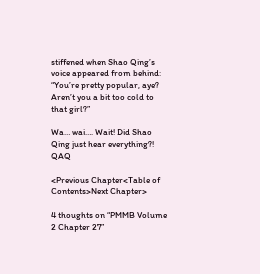stiffened when Shao Qing’s voice appeared from behind: “You’re pretty popular, aye? Aren’t you a bit too cold to that girl?”

Wa… wai…. Wait! Did Shao Qing just hear everything?! QAQ

<Previous Chapter<Table of Contents>Next Chapter>

4 thoughts on “PMMB Volume 2 Chapter 27”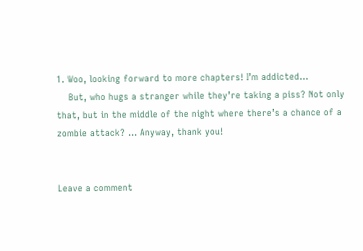1. Woo, looking forward to more chapters! I’m addicted…
    But, who hugs a stranger while they’re taking a piss? Not only that, but in the middle of the night where there’s a chance of a zombie attack? … Anyway, thank you!


Leave a comment